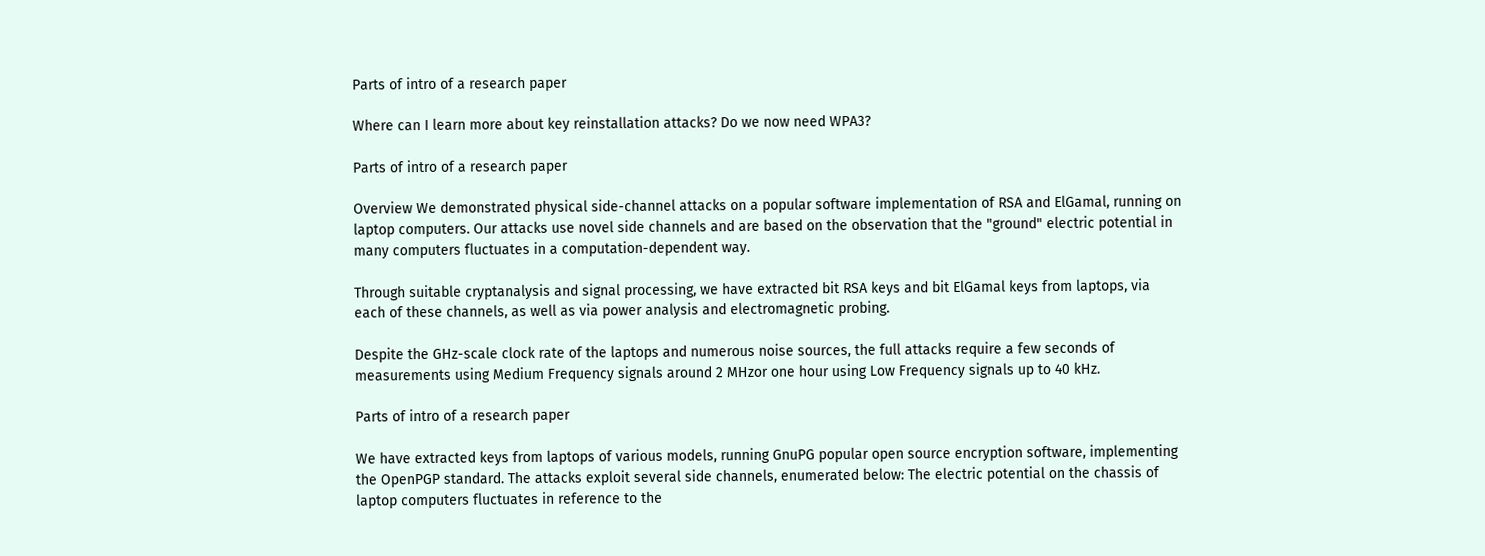Parts of intro of a research paper

Where can I learn more about key reinstallation attacks? Do we now need WPA3?

Parts of intro of a research paper

Overview We demonstrated physical side-channel attacks on a popular software implementation of RSA and ElGamal, running on laptop computers. Our attacks use novel side channels and are based on the observation that the "ground" electric potential in many computers fluctuates in a computation-dependent way.

Through suitable cryptanalysis and signal processing, we have extracted bit RSA keys and bit ElGamal keys from laptops, via each of these channels, as well as via power analysis and electromagnetic probing.

Despite the GHz-scale clock rate of the laptops and numerous noise sources, the full attacks require a few seconds of measurements using Medium Frequency signals around 2 MHzor one hour using Low Frequency signals up to 40 kHz.

Parts of intro of a research paper

We have extracted keys from laptops of various models, running GnuPG popular open source encryption software, implementing the OpenPGP standard. The attacks exploit several side channels, enumerated below: The electric potential on the chassis of laptop computers fluctuates in reference to the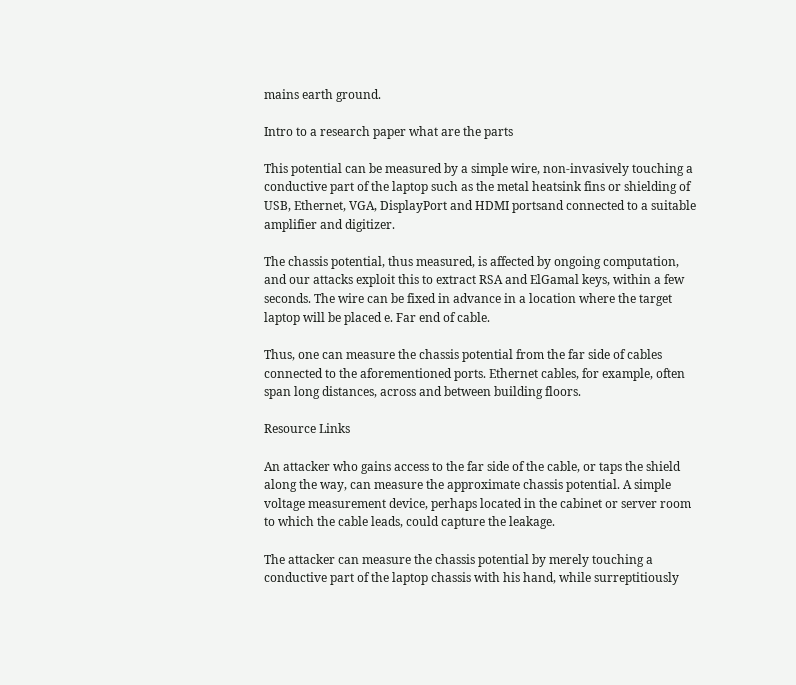mains earth ground.

Intro to a research paper what are the parts

This potential can be measured by a simple wire, non-invasively touching a conductive part of the laptop such as the metal heatsink fins or shielding of USB, Ethernet, VGA, DisplayPort and HDMI portsand connected to a suitable amplifier and digitizer.

The chassis potential, thus measured, is affected by ongoing computation, and our attacks exploit this to extract RSA and ElGamal keys, within a few seconds. The wire can be fixed in advance in a location where the target laptop will be placed e. Far end of cable.

Thus, one can measure the chassis potential from the far side of cables connected to the aforementioned ports. Ethernet cables, for example, often span long distances, across and between building floors.

Resource Links

An attacker who gains access to the far side of the cable, or taps the shield along the way, can measure the approximate chassis potential. A simple voltage measurement device, perhaps located in the cabinet or server room to which the cable leads, could capture the leakage.

The attacker can measure the chassis potential by merely touching a conductive part of the laptop chassis with his hand, while surreptitiously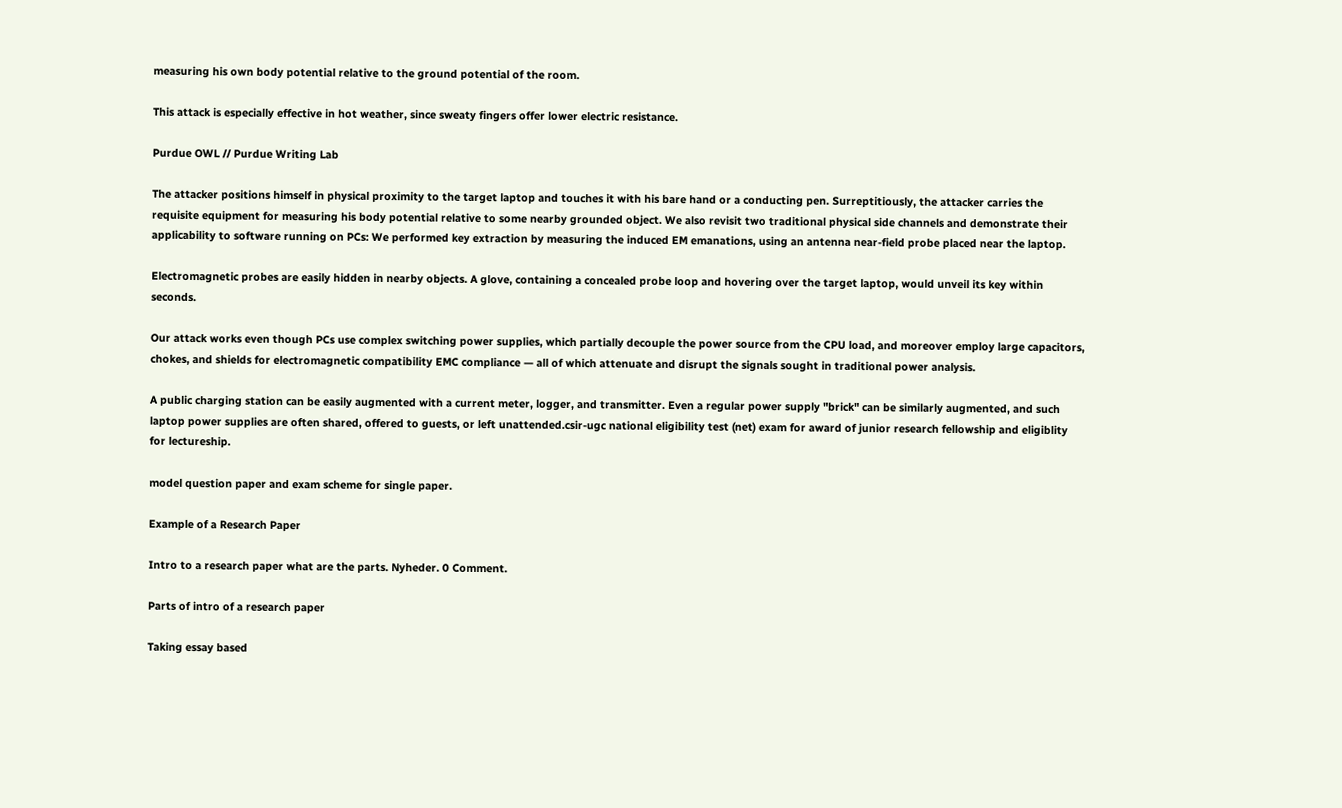measuring his own body potential relative to the ground potential of the room.

This attack is especially effective in hot weather, since sweaty fingers offer lower electric resistance.

Purdue OWL // Purdue Writing Lab

The attacker positions himself in physical proximity to the target laptop and touches it with his bare hand or a conducting pen. Surreptitiously, the attacker carries the requisite equipment for measuring his body potential relative to some nearby grounded object. We also revisit two traditional physical side channels and demonstrate their applicability to software running on PCs: We performed key extraction by measuring the induced EM emanations, using an antenna near-field probe placed near the laptop.

Electromagnetic probes are easily hidden in nearby objects. A glove, containing a concealed probe loop and hovering over the target laptop, would unveil its key within seconds.

Our attack works even though PCs use complex switching power supplies, which partially decouple the power source from the CPU load, and moreover employ large capacitors, chokes, and shields for electromagnetic compatibility EMC compliance — all of which attenuate and disrupt the signals sought in traditional power analysis.

A public charging station can be easily augmented with a current meter, logger, and transmitter. Even a regular power supply "brick" can be similarly augmented, and such laptop power supplies are often shared, offered to guests, or left unattended.csir-ugc national eligibility test (net) exam for award of junior research fellowship and eligiblity for lectureship.

model question paper and exam scheme for single paper.

Example of a Research Paper

Intro to a research paper what are the parts. Nyheder. 0 Comment.

Parts of intro of a research paper

Taking essay based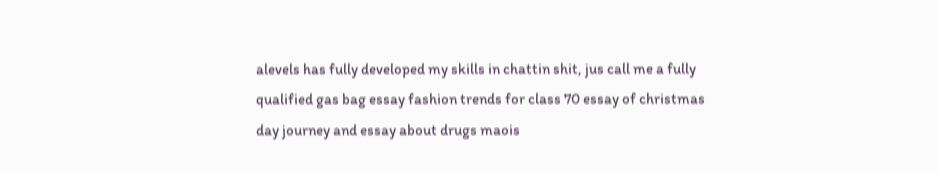alevels has fully developed my skills in chattin shit, jus call me a fully qualified gas bag essay fashion trends for class 70 essay of christmas day journey and essay about drugs maois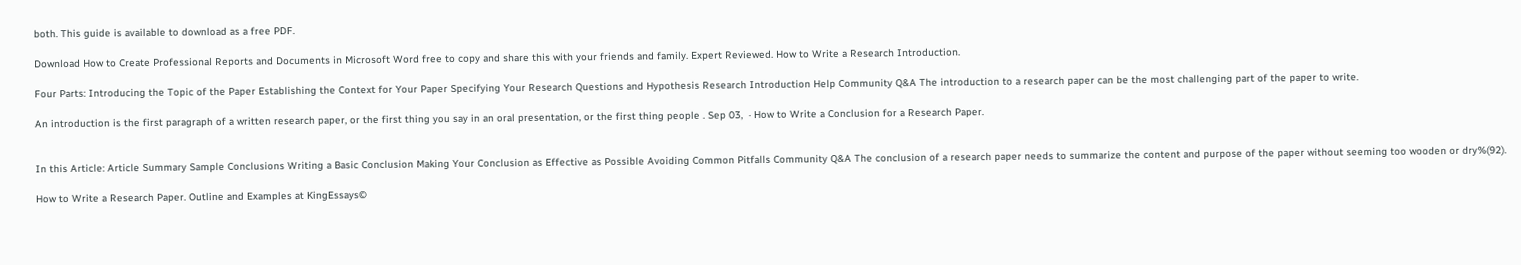both. This guide is available to download as a free PDF.

Download How to Create Professional Reports and Documents in Microsoft Word free to copy and share this with your friends and family. Expert Reviewed. How to Write a Research Introduction.

Four Parts: Introducing the Topic of the Paper Establishing the Context for Your Paper Specifying Your Research Questions and Hypothesis Research Introduction Help Community Q&A The introduction to a research paper can be the most challenging part of the paper to write.

An introduction is the first paragraph of a written research paper, or the first thing you say in an oral presentation, or the first thing people . Sep 03,  · How to Write a Conclusion for a Research Paper.


In this Article: Article Summary Sample Conclusions Writing a Basic Conclusion Making Your Conclusion as Effective as Possible Avoiding Common Pitfalls Community Q&A The conclusion of a research paper needs to summarize the content and purpose of the paper without seeming too wooden or dry%(92).

How to Write a Research Paper. Outline and Examples at KingEssays©